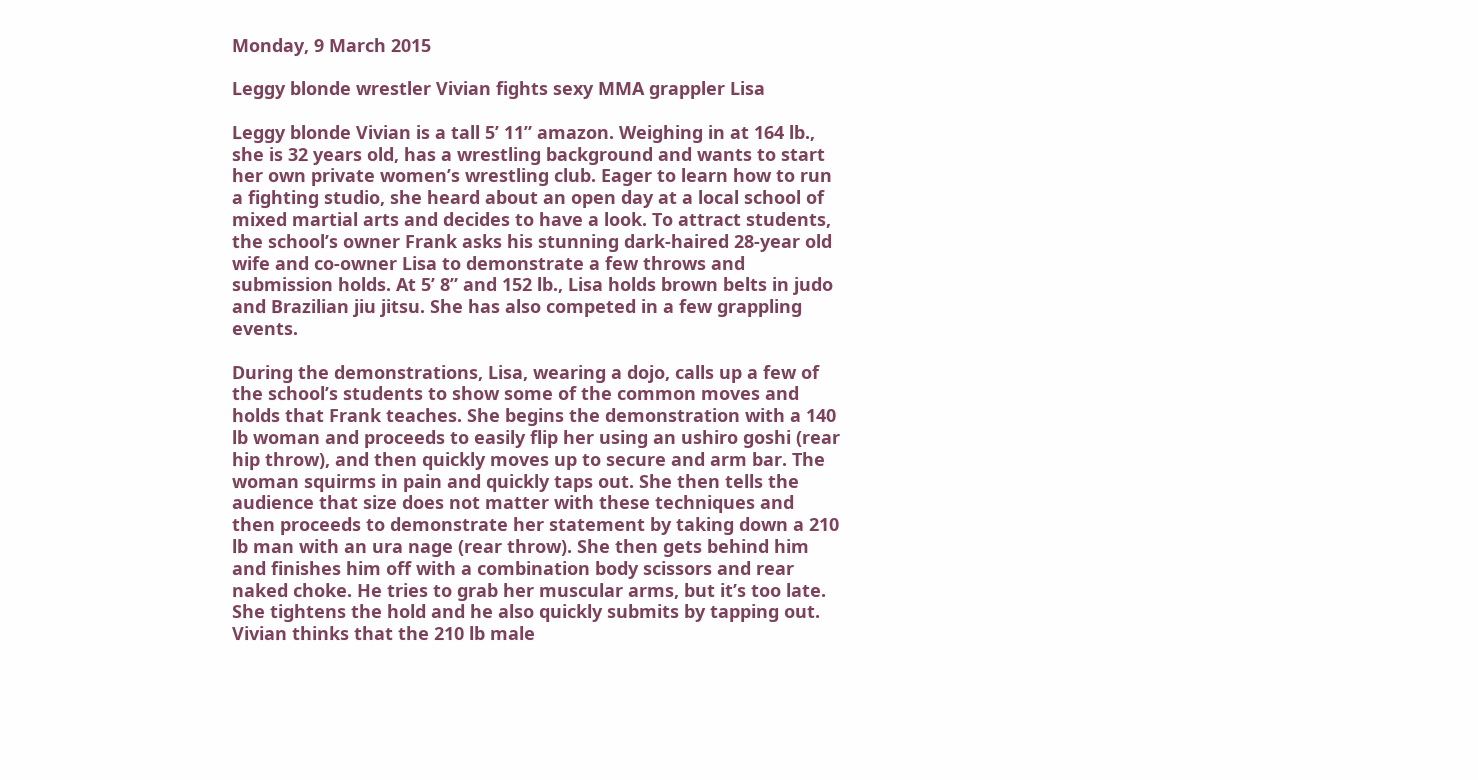Monday, 9 March 2015

Leggy blonde wrestler Vivian fights sexy MMA grappler Lisa

Leggy blonde Vivian is a tall 5’ 11” amazon. Weighing in at 164 lb., she is 32 years old, has a wrestling background and wants to start her own private women’s wrestling club. Eager to learn how to run a fighting studio, she heard about an open day at a local school of mixed martial arts and decides to have a look. To attract students, the school’s owner Frank asks his stunning dark-haired 28-year old wife and co-owner Lisa to demonstrate a few throws and submission holds. At 5’ 8” and 152 lb., Lisa holds brown belts in judo and Brazilian jiu jitsu. She has also competed in a few grappling events.

During the demonstrations, Lisa, wearing a dojo, calls up a few of the school’s students to show some of the common moves and holds that Frank teaches. She begins the demonstration with a 140 lb woman and proceeds to easily flip her using an ushiro goshi (rear hip throw), and then quickly moves up to secure and arm bar. The woman squirms in pain and quickly taps out. She then tells the audience that size does not matter with these techniques and then proceeds to demonstrate her statement by taking down a 210 lb man with an ura nage (rear throw). She then gets behind him and finishes him off with a combination body scissors and rear naked choke. He tries to grab her muscular arms, but it’s too late. She tightens the hold and he also quickly submits by tapping out.  Vivian thinks that the 210 lb male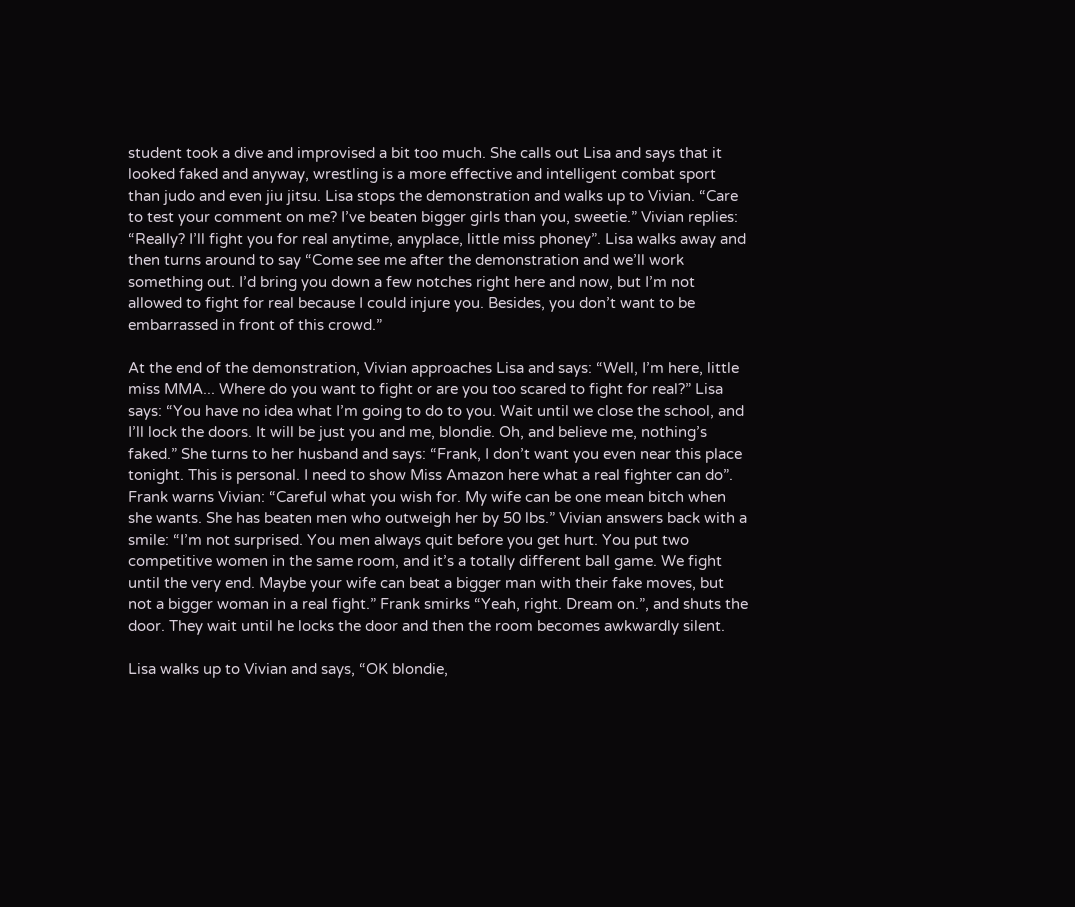student took a dive and improvised a bit too much. She calls out Lisa and says that it looked faked and anyway, wrestling is a more effective and intelligent combat sport than judo and even jiu jitsu. Lisa stops the demonstration and walks up to Vivian. “Care to test your comment on me? I’ve beaten bigger girls than you, sweetie.” Vivian replies: “Really? I’ll fight you for real anytime, anyplace, little miss phoney”. Lisa walks away and then turns around to say “Come see me after the demonstration and we’ll work something out. I’d bring you down a few notches right here and now, but I’m not allowed to fight for real because I could injure you. Besides, you don’t want to be embarrassed in front of this crowd.”

At the end of the demonstration, Vivian approaches Lisa and says: “Well, I’m here, little miss MMA... Where do you want to fight or are you too scared to fight for real?” Lisa says: “You have no idea what I’m going to do to you. Wait until we close the school, and I’ll lock the doors. It will be just you and me, blondie. Oh, and believe me, nothing’s faked.” She turns to her husband and says: “Frank, I don’t want you even near this place tonight. This is personal. I need to show Miss Amazon here what a real fighter can do”. Frank warns Vivian: “Careful what you wish for. My wife can be one mean bitch when she wants. She has beaten men who outweigh her by 50 lbs.” Vivian answers back with a smile: “I’m not surprised. You men always quit before you get hurt. You put two competitive women in the same room, and it’s a totally different ball game. We fight until the very end. Maybe your wife can beat a bigger man with their fake moves, but not a bigger woman in a real fight.” Frank smirks “Yeah, right. Dream on.”, and shuts the door. They wait until he locks the door and then the room becomes awkwardly silent.

Lisa walks up to Vivian and says, “OK blondie,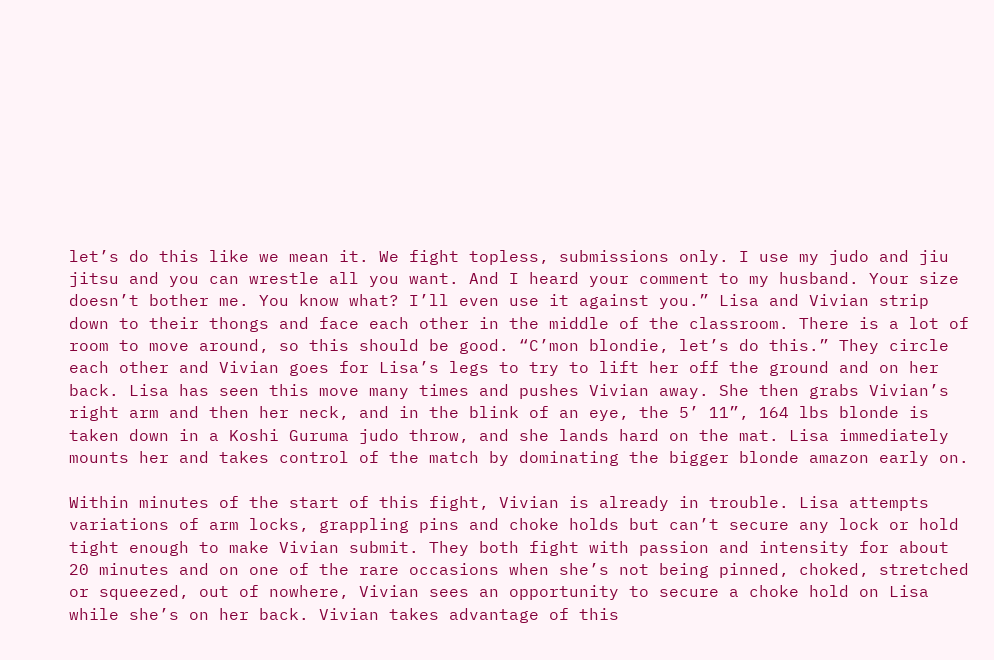let’s do this like we mean it. We fight topless, submissions only. I use my judo and jiu jitsu and you can wrestle all you want. And I heard your comment to my husband. Your size doesn’t bother me. You know what? I’ll even use it against you.” Lisa and Vivian strip down to their thongs and face each other in the middle of the classroom. There is a lot of room to move around, so this should be good. “C’mon blondie, let’s do this.” They circle each other and Vivian goes for Lisa’s legs to try to lift her off the ground and on her back. Lisa has seen this move many times and pushes Vivian away. She then grabs Vivian’s right arm and then her neck, and in the blink of an eye, the 5’ 11”, 164 lbs blonde is taken down in a Koshi Guruma judo throw, and she lands hard on the mat. Lisa immediately mounts her and takes control of the match by dominating the bigger blonde amazon early on.

Within minutes of the start of this fight, Vivian is already in trouble. Lisa attempts variations of arm locks, grappling pins and choke holds but can’t secure any lock or hold tight enough to make Vivian submit. They both fight with passion and intensity for about 20 minutes and on one of the rare occasions when she’s not being pinned, choked, stretched or squeezed, out of nowhere, Vivian sees an opportunity to secure a choke hold on Lisa while she’s on her back. Vivian takes advantage of this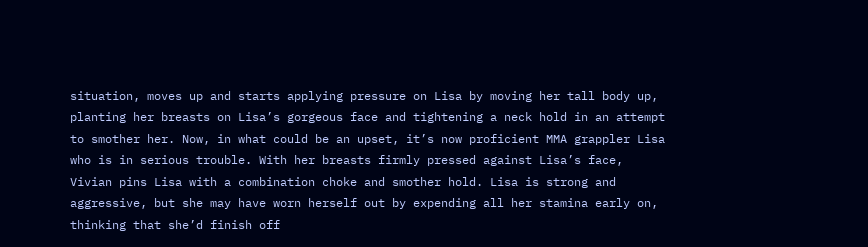situation, moves up and starts applying pressure on Lisa by moving her tall body up, planting her breasts on Lisa’s gorgeous face and tightening a neck hold in an attempt to smother her. Now, in what could be an upset, it’s now proficient MMA grappler Lisa who is in serious trouble. With her breasts firmly pressed against Lisa’s face, Vivian pins Lisa with a combination choke and smother hold. Lisa is strong and aggressive, but she may have worn herself out by expending all her stamina early on, thinking that she’d finish off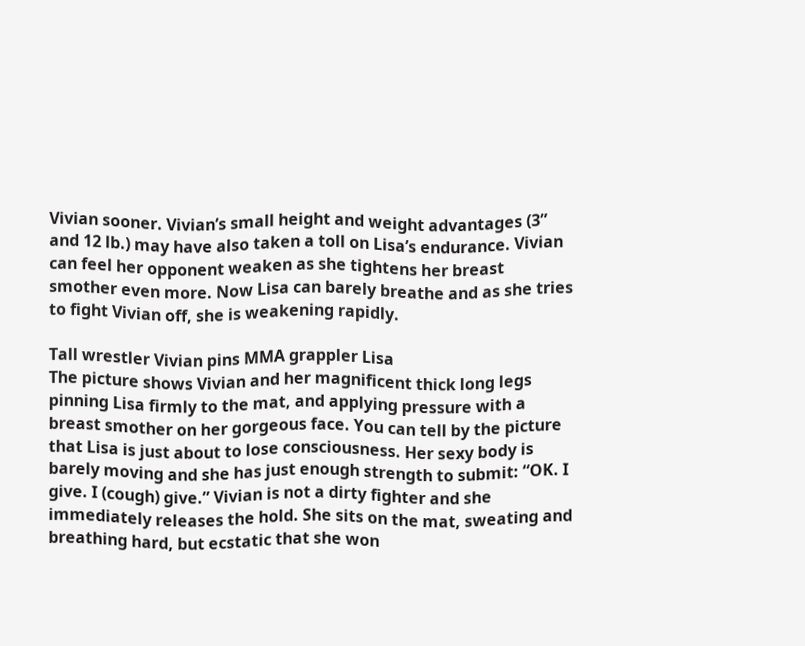Vivian sooner. Vivian’s small height and weight advantages (3” and 12 lb.) may have also taken a toll on Lisa’s endurance. Vivian can feel her opponent weaken as she tightens her breast smother even more. Now Lisa can barely breathe and as she tries to fight Vivian off, she is weakening rapidly.

Tall wrestler Vivian pins MMA grappler Lisa
The picture shows Vivian and her magnificent thick long legs pinning Lisa firmly to the mat, and applying pressure with a breast smother on her gorgeous face. You can tell by the picture that Lisa is just about to lose consciousness. Her sexy body is barely moving and she has just enough strength to submit: “OK. I give. I (cough) give.” Vivian is not a dirty fighter and she immediately releases the hold. She sits on the mat, sweating and breathing hard, but ecstatic that she won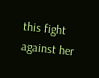this fight against her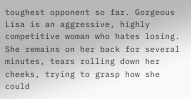toughest opponent so far. Gorgeous Lisa is an aggressive, highly competitive woman who hates losing. She remains on her back for several minutes, tears rolling down her cheeks, trying to grasp how she could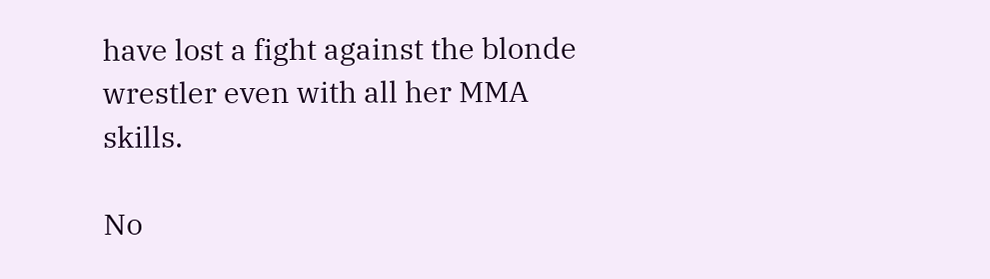have lost a fight against the blonde wrestler even with all her MMA skills.

No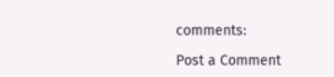comments:

Post a Comment